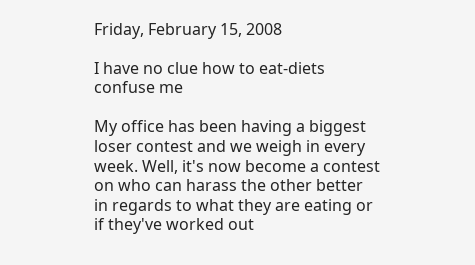Friday, February 15, 2008

I have no clue how to eat-diets confuse me

My office has been having a biggest loser contest and we weigh in every week. Well, it's now become a contest on who can harass the other better in regards to what they are eating or if they've worked out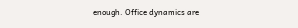enough. Office dynamics are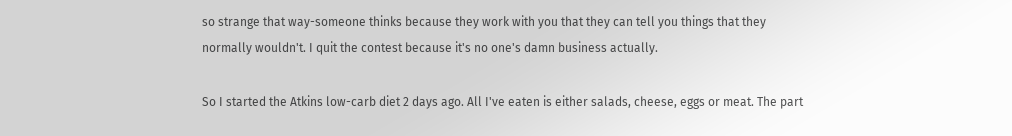so strange that way-someone thinks because they work with you that they can tell you things that they normally wouldn't. I quit the contest because it's no one's damn business actually.

So I started the Atkins low-carb diet 2 days ago. All I've eaten is either salads, cheese, eggs or meat. The part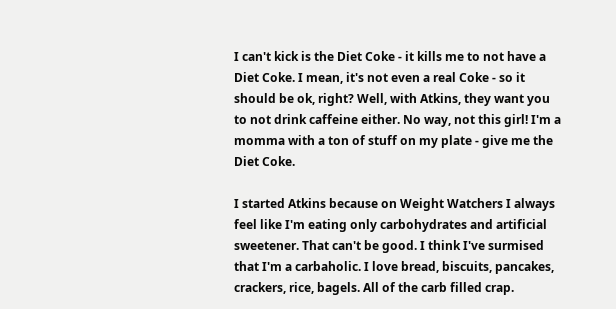I can't kick is the Diet Coke - it kills me to not have a Diet Coke. I mean, it's not even a real Coke - so it should be ok, right? Well, with Atkins, they want you to not drink caffeine either. No way, not this girl! I'm a momma with a ton of stuff on my plate - give me the Diet Coke.

I started Atkins because on Weight Watchers I always feel like I'm eating only carbohydrates and artificial sweetener. That can't be good. I think I've surmised that I'm a carbaholic. I love bread, biscuits, pancakes, crackers, rice, bagels. All of the carb filled crap.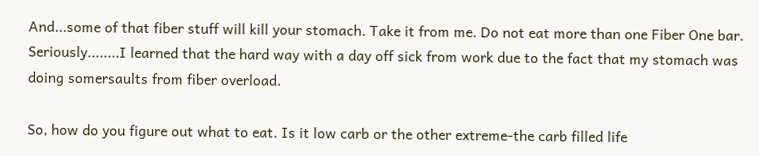And...some of that fiber stuff will kill your stomach. Take it from me. Do not eat more than one Fiber One bar. Seriously........I learned that the hard way with a day off sick from work due to the fact that my stomach was doing somersaults from fiber overload.

So, how do you figure out what to eat. Is it low carb or the other extreme-the carb filled life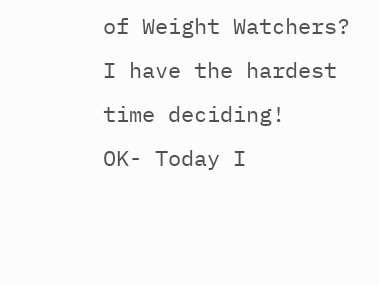of Weight Watchers? I have the hardest time deciding!
OK- Today I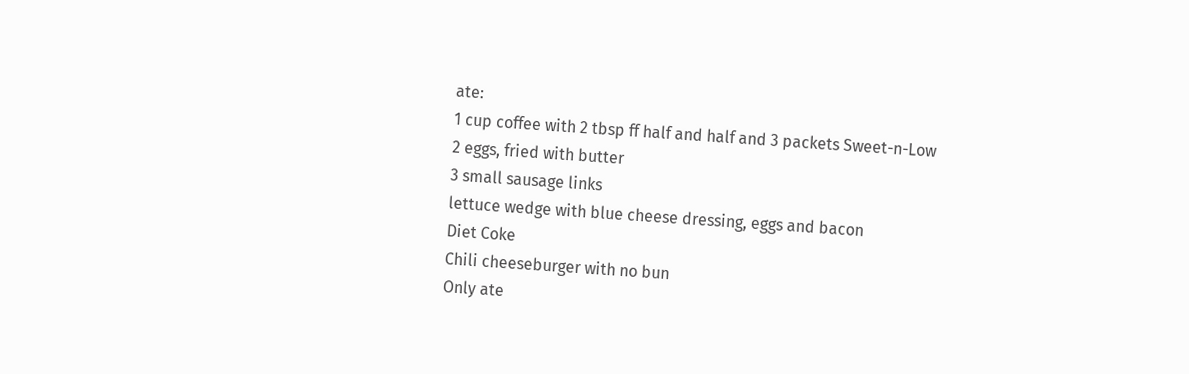ate:
1 cup coffee with 2 tbsp ff half and half and 3 packets Sweet-n-Low
2 eggs, fried with butter
3 small sausage links
lettuce wedge with blue cheese dressing, eggs and bacon
Diet Coke
Chili cheeseburger with no bun
Only ate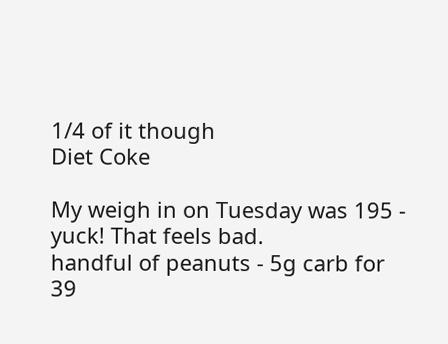1/4 of it though
Diet Coke

My weigh in on Tuesday was 195 - yuck! That feels bad.
handful of peanuts - 5g carb for 39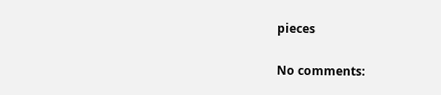pieces

No comments: